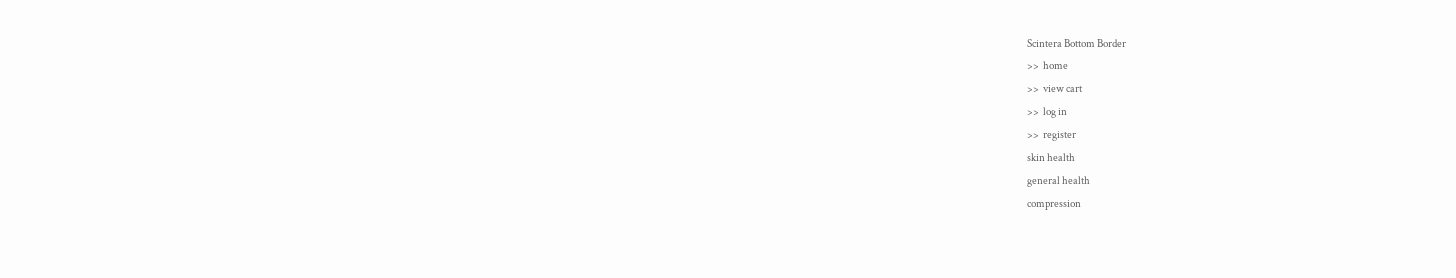Scintera Bottom Border
>>  home
>>  view cart
>>  log in
>>  register
skin health
general health
compression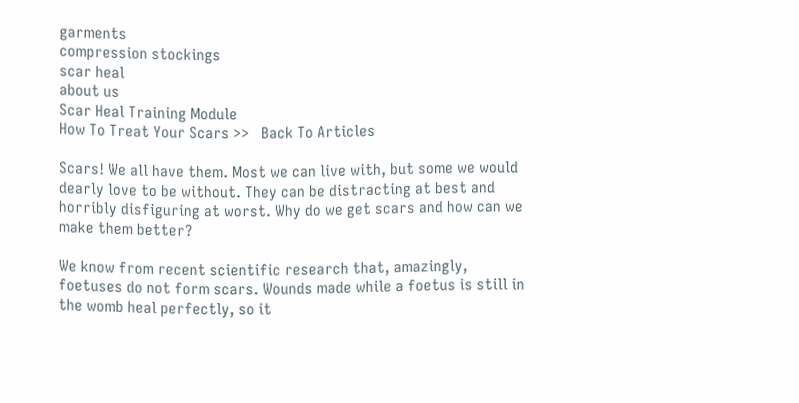garments
compression stockings
scar heal
about us
Scar Heal Training Module
How To Treat Your Scars >>   Back To Articles

Scars! We all have them. Most we can live with, but some we would dearly love to be without. They can be distracting at best and horribly disfiguring at worst. Why do we get scars and how can we make them better?

We know from recent scientific research that, amazingly, foetuses do not form scars. Wounds made while a foetus is still in the womb heal perfectly, so it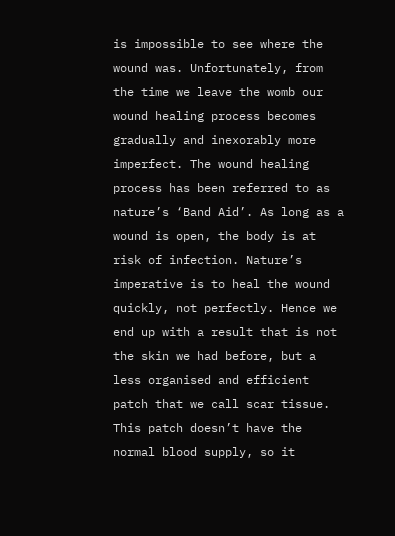is impossible to see where the wound was. Unfortunately, from the time we leave the womb our wound healing process becomes gradually and inexorably more imperfect. The wound healing process has been referred to as nature’s ‘Band Aid’. As long as a wound is open, the body is at risk of infection. Nature’s imperative is to heal the wound quickly, not perfectly. Hence we end up with a result that is not the skin we had before, but a less organised and efficient patch that we call scar tissue. This patch doesn’t have the normal blood supply, so it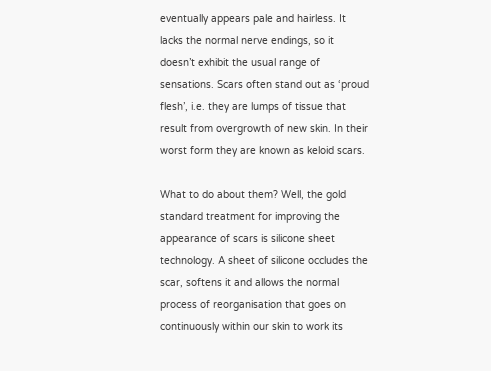eventually appears pale and hairless. It lacks the normal nerve endings, so it doesn’t exhibit the usual range of sensations. Scars often stand out as ‘proud flesh’, i.e. they are lumps of tissue that result from overgrowth of new skin. In their worst form they are known as keloid scars.

What to do about them? Well, the gold standard treatment for improving the appearance of scars is silicone sheet technology. A sheet of silicone occludes the scar, softens it and allows the normal process of reorganisation that goes on continuously within our skin to work its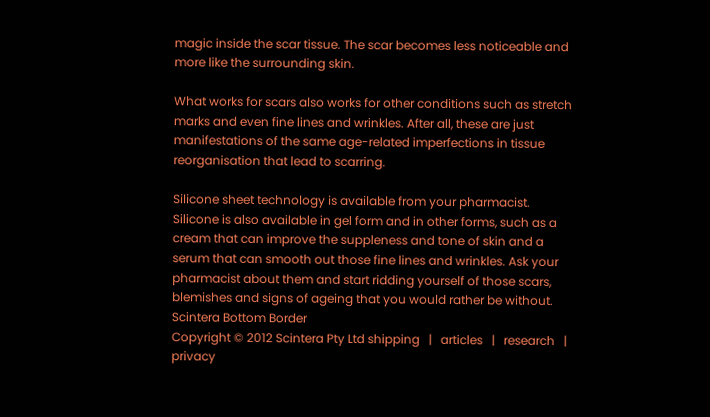magic inside the scar tissue. The scar becomes less noticeable and more like the surrounding skin.

What works for scars also works for other conditions such as stretch marks and even fine lines and wrinkles. After all, these are just manifestations of the same age-related imperfections in tissue reorganisation that lead to scarring.

Silicone sheet technology is available from your pharmacist. Silicone is also available in gel form and in other forms, such as a cream that can improve the suppleness and tone of skin and a serum that can smooth out those fine lines and wrinkles. Ask your pharmacist about them and start ridding yourself of those scars, blemishes and signs of ageing that you would rather be without.
Scintera Bottom Border
Copyright © 2012 Scintera Pty Ltd shipping   |   articles   |   research   |   privacy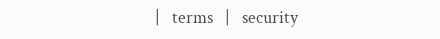|   terms   |   security